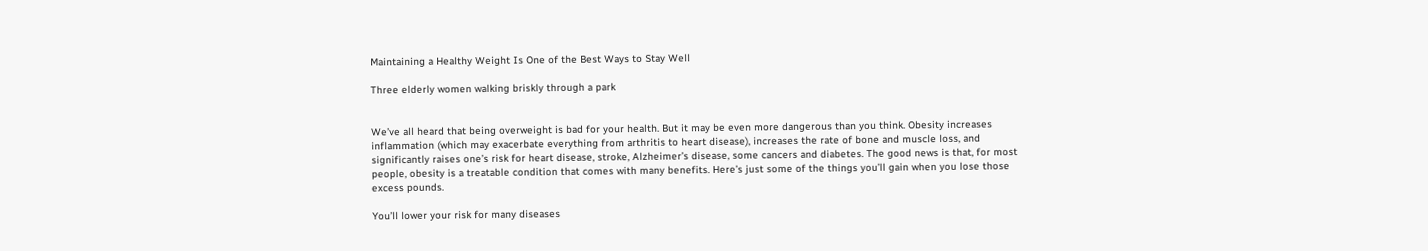Maintaining a Healthy Weight Is One of the Best Ways to Stay Well

Three elderly women walking briskly through a park


We’ve all heard that being overweight is bad for your health. But it may be even more dangerous than you think. Obesity increases inflammation (which may exacerbate everything from arthritis to heart disease), increases the rate of bone and muscle loss, and significantly raises one’s risk for heart disease, stroke, Alzheimer’s disease, some cancers and diabetes. The good news is that, for most people, obesity is a treatable condition that comes with many benefits. Here’s just some of the things you’ll gain when you lose those excess pounds.

You’ll lower your risk for many diseases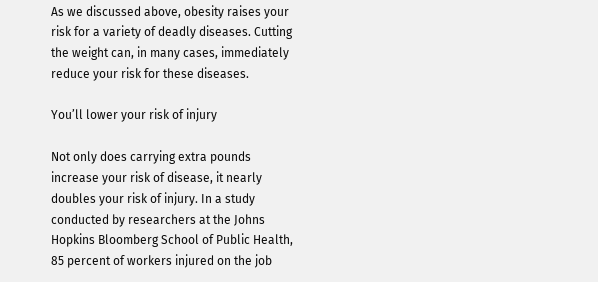As we discussed above, obesity raises your risk for a variety of deadly diseases. Cutting the weight can, in many cases, immediately reduce your risk for these diseases.

You’ll lower your risk of injury

Not only does carrying extra pounds increase your risk of disease, it nearly doubles your risk of injury. In a study conducted by researchers at the Johns Hopkins Bloomberg School of Public Health, 85 percent of workers injured on the job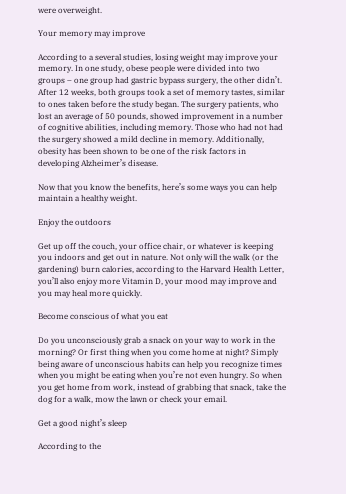were overweight.

Your memory may improve

According to a several studies, losing weight may improve your memory. In one study, obese people were divided into two groups – one group had gastric bypass surgery, the other didn’t. After 12 weeks, both groups took a set of memory tastes, similar to ones taken before the study began. The surgery patients, who lost an average of 50 pounds, showed improvement in a number of cognitive abilities, including memory. Those who had not had the surgery showed a mild decline in memory. Additionally, obesity has been shown to be one of the risk factors in developing Alzheimer’s disease.

Now that you know the benefits, here’s some ways you can help maintain a healthy weight.

Enjoy the outdoors

Get up off the couch, your office chair, or whatever is keeping you indoors and get out in nature. Not only will the walk (or the gardening) burn calories, according to the Harvard Health Letter, you’ll also enjoy more Vitamin D, your mood may improve and you may heal more quickly.

Become conscious of what you eat

Do you unconsciously grab a snack on your way to work in the morning? Or first thing when you come home at night? Simply being aware of unconscious habits can help you recognize times when you might be eating when you’re not even hungry. So when you get home from work, instead of grabbing that snack, take the dog for a walk, mow the lawn or check your email.

Get a good night’s sleep

According to the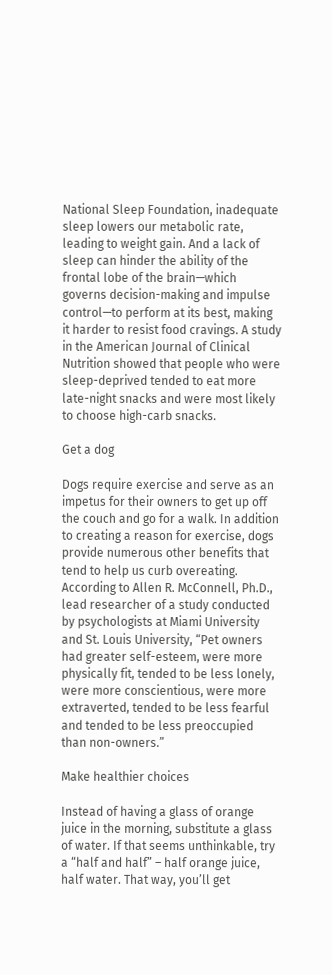National Sleep Foundation, inadequate sleep lowers our metabolic rate, leading to weight gain. And a lack of sleep can hinder the ability of the frontal lobe of the brain—which governs decision-making and impulse control—to perform at its best, making it harder to resist food cravings. A study in the American Journal of Clinical Nutrition showed that people who were sleep-deprived tended to eat more late-night snacks and were most likely to choose high-carb snacks.

Get a dog

Dogs require exercise and serve as an impetus for their owners to get up off the couch and go for a walk. In addition to creating a reason for exercise, dogs provide numerous other benefits that tend to help us curb overeating. According to Allen R. McConnell, Ph.D., lead researcher of a study conducted by psychologists at Miami University and St. Louis University, “Pet owners had greater self-esteem, were more physically fit, tended to be less lonely, were more conscientious, were more extraverted, tended to be less fearful and tended to be less preoccupied than non-owners.”

Make healthier choices

Instead of having a glass of orange juice in the morning, substitute a glass of water. If that seems unthinkable, try a “half and half” – half orange juice, half water. That way, you’ll get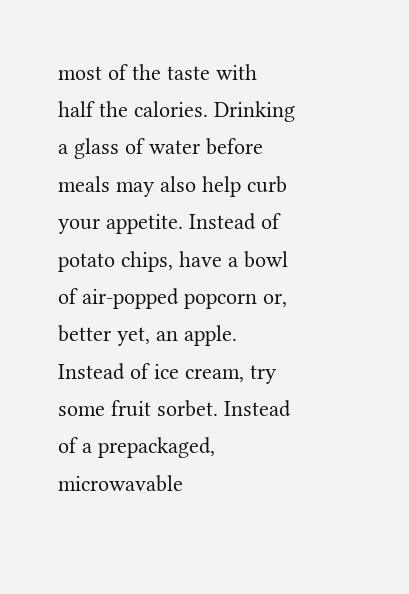most of the taste with half the calories. Drinking a glass of water before meals may also help curb your appetite. Instead of potato chips, have a bowl of air-popped popcorn or, better yet, an apple. Instead of ice cream, try some fruit sorbet. Instead of a prepackaged, microwavable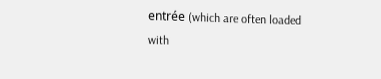entrée (which are often loaded with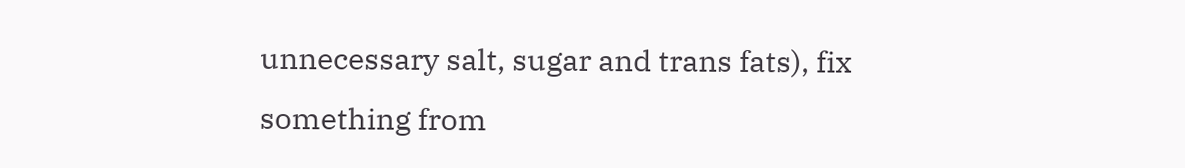unnecessary salt, sugar and trans fats), fix something from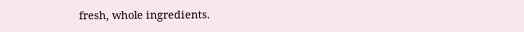fresh, whole ingredients.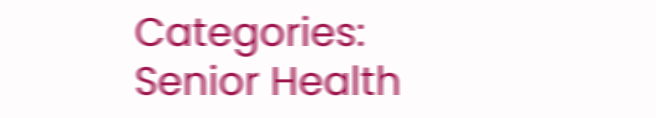Categories: Senior Health